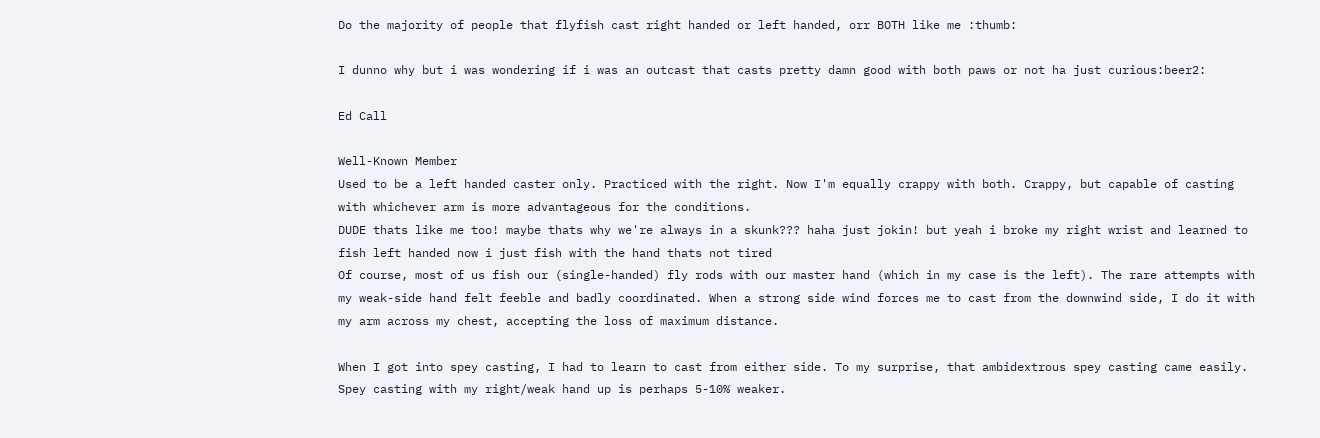Do the majority of people that flyfish cast right handed or left handed, orr BOTH like me :thumb:

I dunno why but i was wondering if i was an outcast that casts pretty damn good with both paws or not ha just curious:beer2:

Ed Call

Well-Known Member
Used to be a left handed caster only. Practiced with the right. Now I'm equally crappy with both. Crappy, but capable of casting with whichever arm is more advantageous for the conditions.
DUDE thats like me too! maybe thats why we're always in a skunk??? haha just jokin! but yeah i broke my right wrist and learned to fish left handed now i just fish with the hand thats not tired
Of course, most of us fish our (single-handed) fly rods with our master hand (which in my case is the left). The rare attempts with my weak-side hand felt feeble and badly coordinated. When a strong side wind forces me to cast from the downwind side, I do it with my arm across my chest, accepting the loss of maximum distance.

When I got into spey casting, I had to learn to cast from either side. To my surprise, that ambidextrous spey casting came easily. Spey casting with my right/weak hand up is perhaps 5-10% weaker.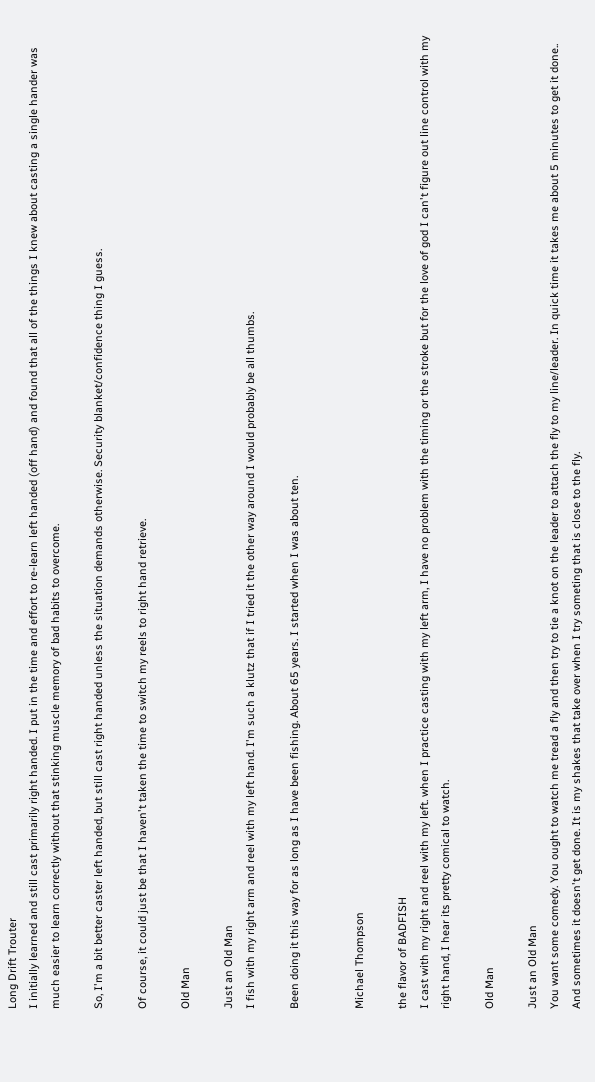Long Drift Trouter
I initially learned and still cast primarily right handed. I put in the time and effort to re-learn left handed (off hand) and found that all of the things I knew about casting a single hander was much easier to learn correctly without that stinking muscle memory of bad habits to overcome.

So, I'm a bit better caster left handed, but still cast right handed unless the situation demands otherwise. Security blanket/confidence thing I guess.

Of course, it could just be that I haven't taken the time to switch my reels to right hand retrieve.

Old Man

Just an Old Man
I fish with my right arm and reel with my left hand. I'm such a klutz that if I tried it the other way around I would probably be all thumbs.

Been doing it this way for as long as I have been fishing. About 65 years. I started when I was about ten.


Michael Thompson

the flavor of BADFISH
I cast with my right and reel with my left. when I practice casting with my left arm, I have no problem with the timing or the stroke but for the love of god I can't figure out line control with my right hand, I hear its pretty comical to watch.

Old Man

Just an Old Man
You want some comedy. You ought to watch me tread a fly and then try to tie a knot on the leader to attach the fly to my line/leader. In quick time it takes me about 5 minutes to get it done.. And sometimes it doesn't get done. It is my shakes that take over when I try someting that is close to the fly.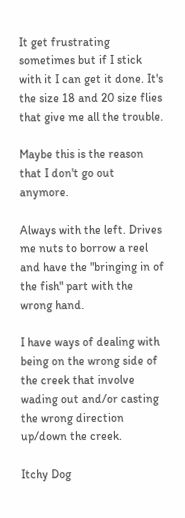It get frustrating sometimes but if I stick with it I can get it done. It's the size 18 and 20 size flies that give me all the trouble.

Maybe this is the reason that I don't go out anymore.

Always with the left. Drives me nuts to borrow a reel and have the "bringing in of the fish" part with the wrong hand.

I have ways of dealing with being on the wrong side of the creek that involve wading out and/or casting the wrong direction up/down the creek.

Itchy Dog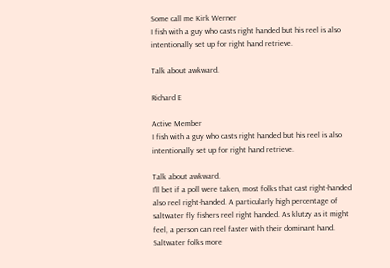Some call me Kirk Werner
I fish with a guy who casts right handed but his reel is also intentionally set up for right hand retrieve.

Talk about awkward.

Richard E

Active Member
I fish with a guy who casts right handed but his reel is also intentionally set up for right hand retrieve.

Talk about awkward.
I'll bet if a poll were taken, most folks that cast right-handed also reel right-handed. A particularly high percentage of saltwater fly fishers reel right handed. As klutzy as it might feel, a person can reel faster with their dominant hand. Saltwater folks more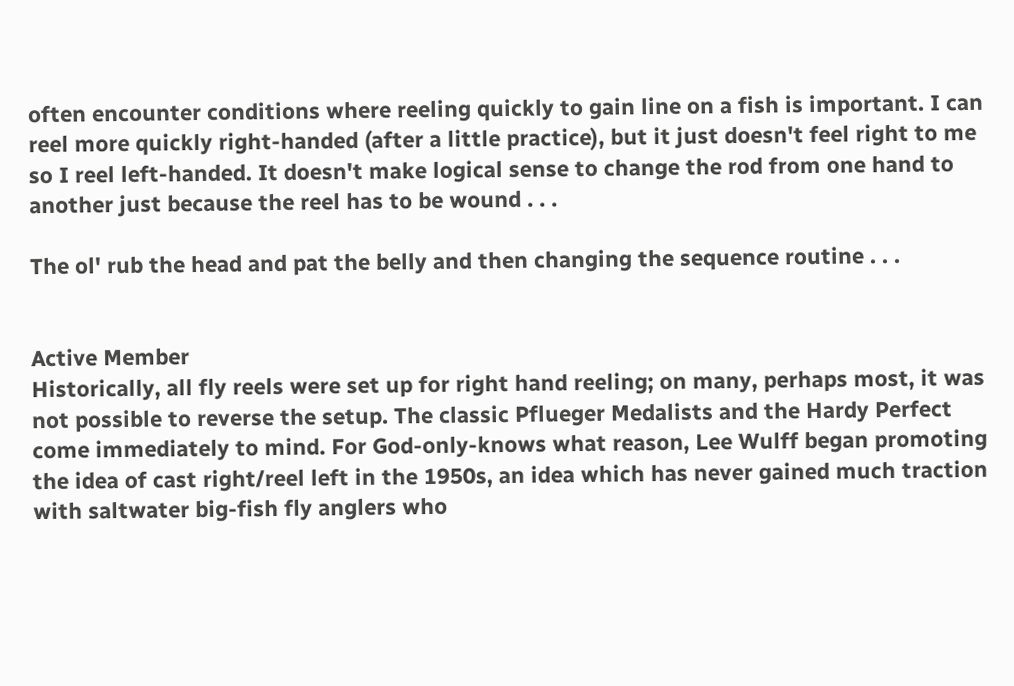often encounter conditions where reeling quickly to gain line on a fish is important. I can reel more quickly right-handed (after a little practice), but it just doesn't feel right to me so I reel left-handed. It doesn't make logical sense to change the rod from one hand to another just because the reel has to be wound . . .

The ol' rub the head and pat the belly and then changing the sequence routine . . .


Active Member
Historically, all fly reels were set up for right hand reeling; on many, perhaps most, it was not possible to reverse the setup. The classic Pflueger Medalists and the Hardy Perfect come immediately to mind. For God-only-knows what reason, Lee Wulff began promoting the idea of cast right/reel left in the 1950s, an idea which has never gained much traction with saltwater big-fish fly anglers who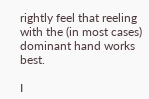rightly feel that reeling with the (in most cases) dominant hand works best.

I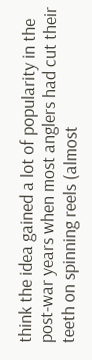think the idea gained a lot of popularity in the post-war years when most anglers had cut their teeth on spinning reels (almost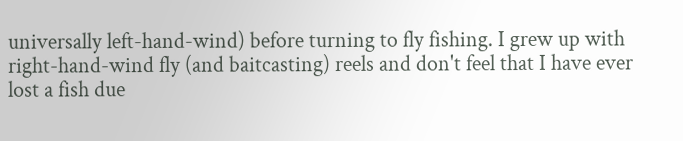universally left-hand-wind) before turning to fly fishing. I grew up with right-hand-wind fly (and baitcasting) reels and don't feel that I have ever lost a fish due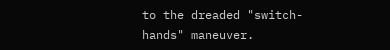to the dreaded "switch-hands" maneuver.